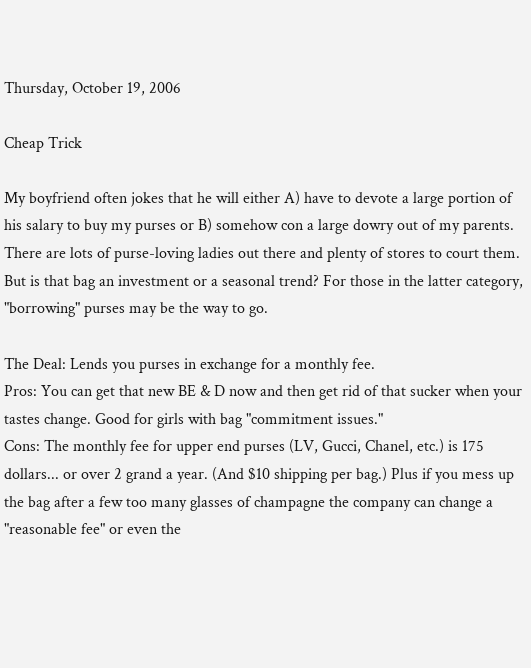Thursday, October 19, 2006

Cheap Trick

My boyfriend often jokes that he will either A) have to devote a large portion of his salary to buy my purses or B) somehow con a large dowry out of my parents. There are lots of purse-loving ladies out there and plenty of stores to court them. But is that bag an investment or a seasonal trend? For those in the latter category, "borrowing" purses may be the way to go.

The Deal: Lends you purses in exchange for a monthly fee.
Pros: You can get that new BE & D now and then get rid of that sucker when your tastes change. Good for girls with bag "commitment issues."
Cons: The monthly fee for upper end purses (LV, Gucci, Chanel, etc.) is 175 dollars... or over 2 grand a year. (And $10 shipping per bag.) Plus if you mess up the bag after a few too many glasses of champagne the company can change a "reasonable fee" or even the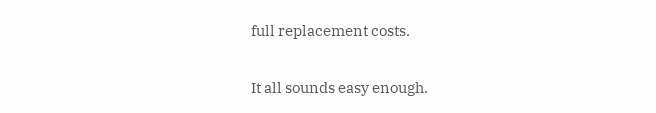full replacement costs.

It all sounds easy enough.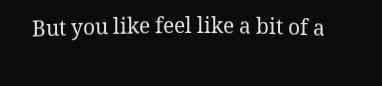But you like feel like a bit of a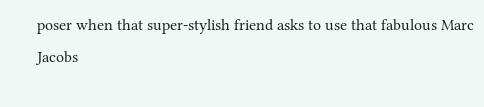poser when that super-stylish friend asks to use that fabulous Marc Jacobs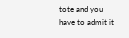tote and you have to admit it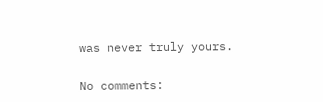was never truly yours.

No comments: